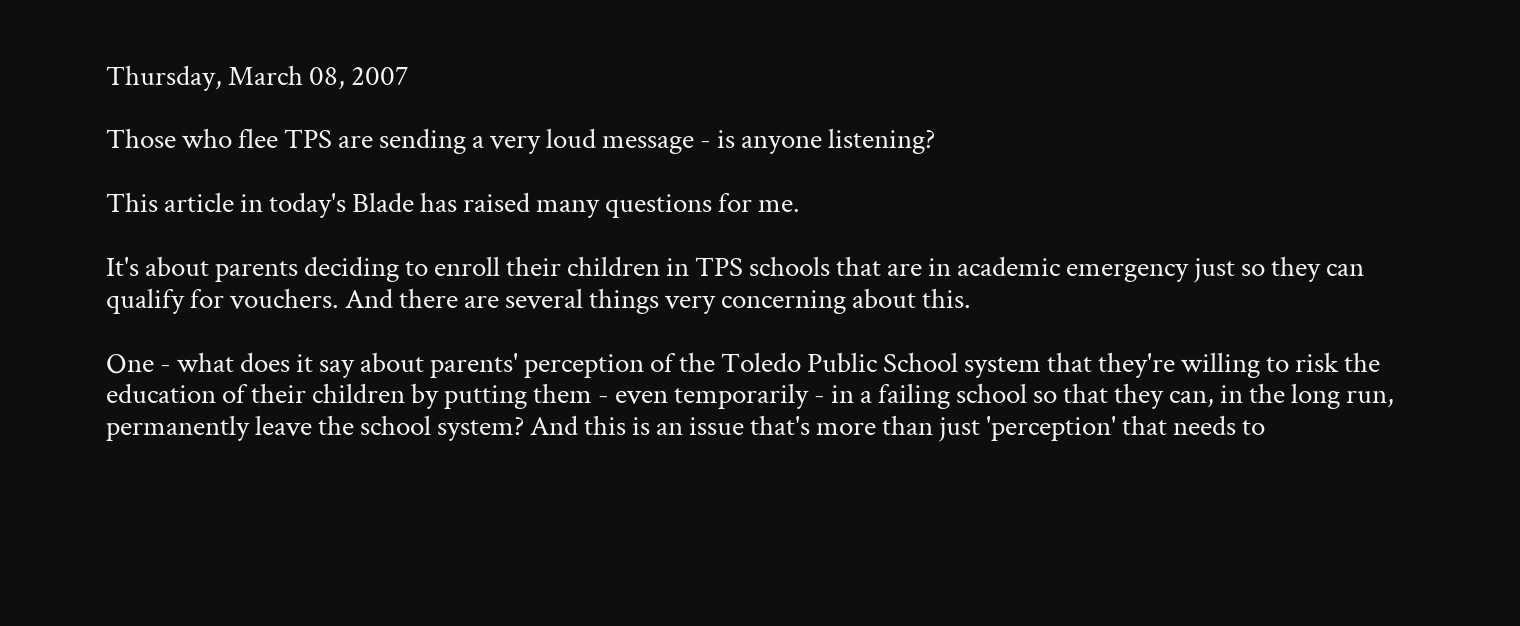Thursday, March 08, 2007

Those who flee TPS are sending a very loud message - is anyone listening?

This article in today's Blade has raised many questions for me.

It's about parents deciding to enroll their children in TPS schools that are in academic emergency just so they can qualify for vouchers. And there are several things very concerning about this.

One - what does it say about parents' perception of the Toledo Public School system that they're willing to risk the education of their children by putting them - even temporarily - in a failing school so that they can, in the long run, permanently leave the school system? And this is an issue that's more than just 'perception' that needs to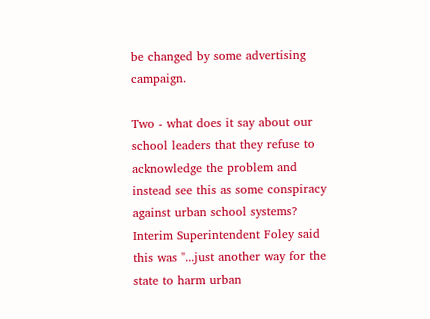be changed by some advertising campaign.

Two - what does it say about our school leaders that they refuse to acknowledge the problem and instead see this as some conspiracy against urban school systems? Interim Superintendent Foley said this was "...just another way for the state to harm urban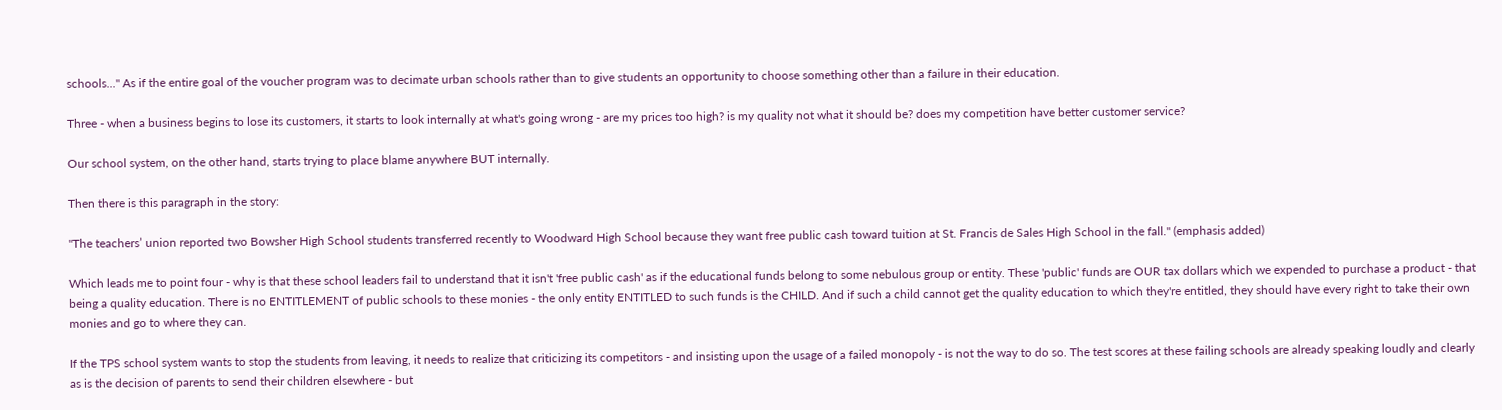schools..." As if the entire goal of the voucher program was to decimate urban schools rather than to give students an opportunity to choose something other than a failure in their education.

Three - when a business begins to lose its customers, it starts to look internally at what's going wrong - are my prices too high? is my quality not what it should be? does my competition have better customer service?

Our school system, on the other hand, starts trying to place blame anywhere BUT internally.

Then there is this paragraph in the story:

"The teachers’ union reported two Bowsher High School students transferred recently to Woodward High School because they want free public cash toward tuition at St. Francis de Sales High School in the fall." (emphasis added)

Which leads me to point four - why is that these school leaders fail to understand that it isn't 'free public cash' as if the educational funds belong to some nebulous group or entity. These 'public' funds are OUR tax dollars which we expended to purchase a product - that being a quality education. There is no ENTITLEMENT of public schools to these monies - the only entity ENTITLED to such funds is the CHILD. And if such a child cannot get the quality education to which they're entitled, they should have every right to take their own monies and go to where they can.

If the TPS school system wants to stop the students from leaving, it needs to realize that criticizing its competitors - and insisting upon the usage of a failed monopoly - is not the way to do so. The test scores at these failing schools are already speaking loudly and clearly as is the decision of parents to send their children elsewhere - but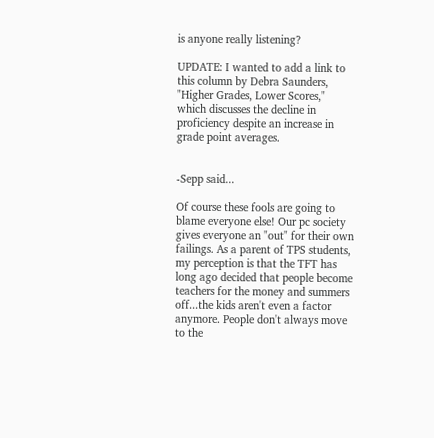is anyone really listening?

UPDATE: I wanted to add a link to this column by Debra Saunders, "Higher Grades, Lower Scores," which discusses the decline in proficiency despite an increase in grade point averages.


-Sepp said...

Of course these fools are going to blame everyone else! Our pc society gives everyone an "out" for their own failings. As a parent of TPS students, my perception is that the TFT has long ago decided that people become teachers for the money and summers off...the kids aren't even a factor anymore. People don't always move to the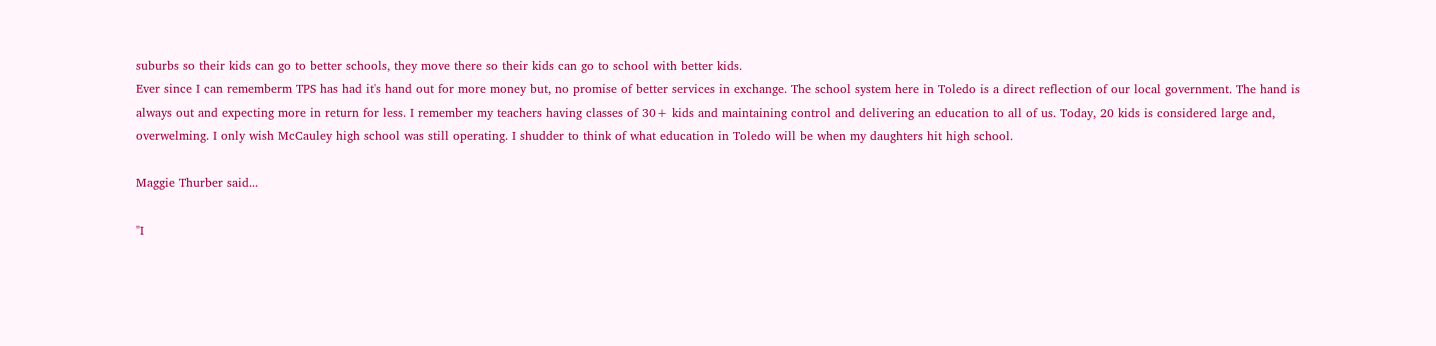suburbs so their kids can go to better schools, they move there so their kids can go to school with better kids.
Ever since I can rememberm TPS has had it's hand out for more money but, no promise of better services in exchange. The school system here in Toledo is a direct reflection of our local government. The hand is always out and expecting more in return for less. I remember my teachers having classes of 30+ kids and maintaining control and delivering an education to all of us. Today, 20 kids is considered large and, overwelming. I only wish McCauley high school was still operating. I shudder to think of what education in Toledo will be when my daughters hit high school.

Maggie Thurber said...

"I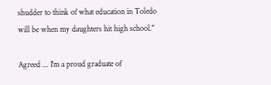shudder to think of what education in Toledo will be when my daughters hit high school."

Agreed ... I'm a proud graduate of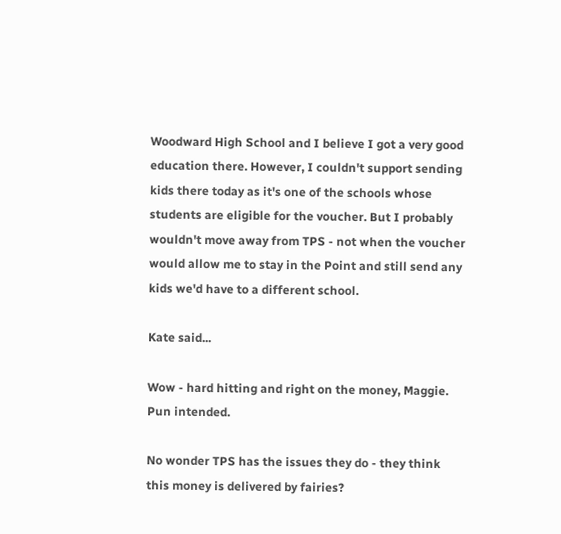Woodward High School and I believe I got a very good education there. However, I couldn't support sending kids there today as it's one of the schools whose students are eligible for the voucher. But I probably wouldn't move away from TPS - not when the voucher would allow me to stay in the Point and still send any kids we'd have to a different school.

Kate said...

Wow - hard hitting and right on the money, Maggie. Pun intended.

No wonder TPS has the issues they do - they think this money is delivered by fairies?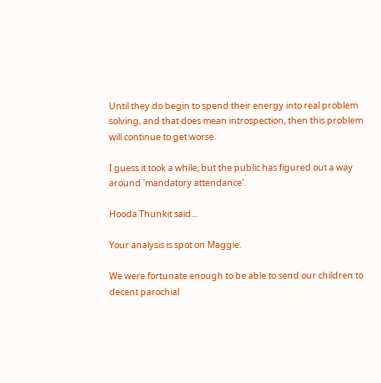Until they do begin to spend their energy into real problem solving, and that does mean introspection, then this problem will continue to get worse.

I guess it took a while, but the public has figured out a way around 'mandatory attendance'.

Hooda Thunkit said...

Your analysis is spot on Maggie.

We were fortunate enough to be able to send our children to decent parochial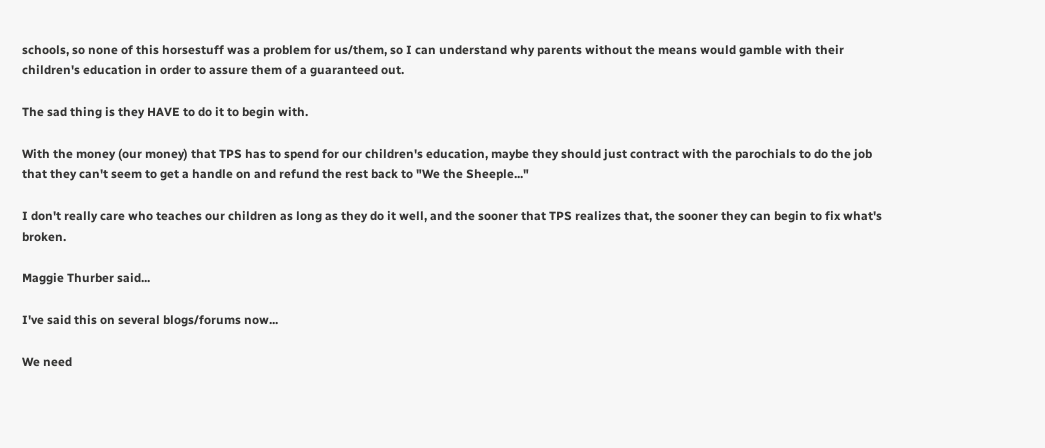schools, so none of this horsestuff was a problem for us/them, so I can understand why parents without the means would gamble with their children's education in order to assure them of a guaranteed out.

The sad thing is they HAVE to do it to begin with.

With the money (our money) that TPS has to spend for our children's education, maybe they should just contract with the parochials to do the job that they can't seem to get a handle on and refund the rest back to "We the Sheeple..."

I don't really care who teaches our children as long as they do it well, and the sooner that TPS realizes that, the sooner they can begin to fix what's broken.

Maggie Thurber said...

I've said this on several blogs/forums now...

We need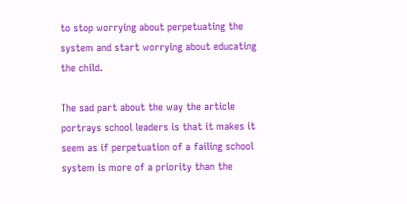to stop worrying about perpetuating the system and start worrying about educating the child.

The sad part about the way the article portrays school leaders is that it makes it seem as if perpetuation of a failing school system is more of a priority than the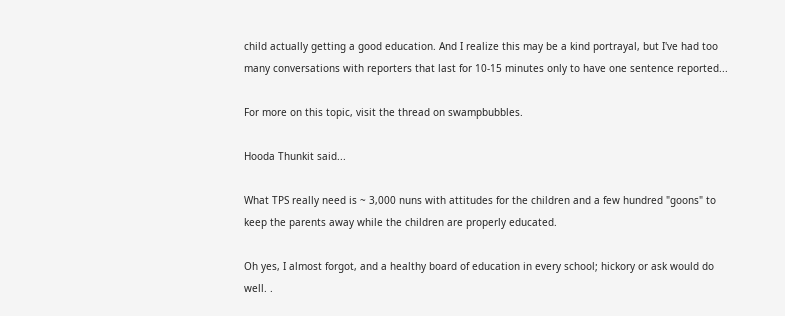child actually getting a good education. And I realize this may be a kind portrayal, but I've had too many conversations with reporters that last for 10-15 minutes only to have one sentence reported...

For more on this topic, visit the thread on swampbubbles.

Hooda Thunkit said...

What TPS really need is ~ 3,000 nuns with attitudes for the children and a few hundred "goons" to keep the parents away while the children are properly educated.

Oh yes, I almost forgot, and a healthy board of education in every school; hickory or ask would do well. .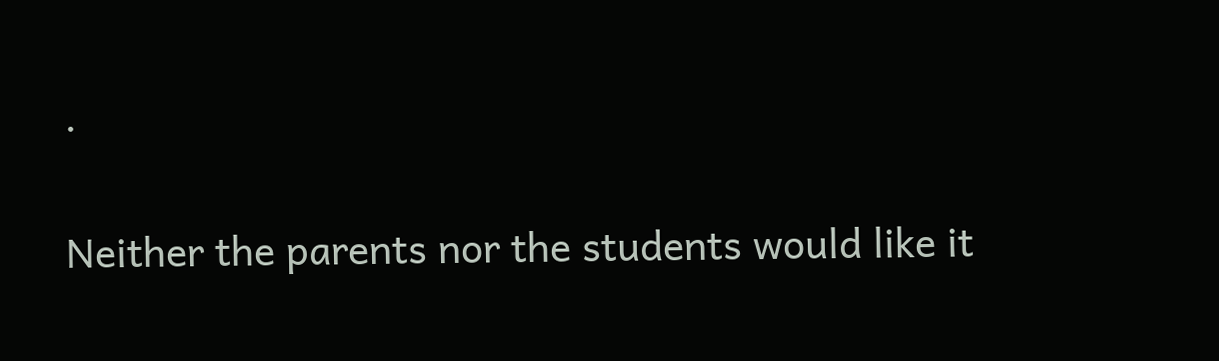.

Neither the parents nor the students would like it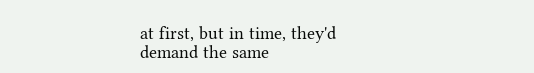at first, but in time, they'd demand the same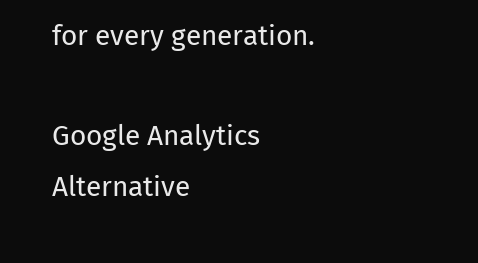for every generation.

Google Analytics Alternative